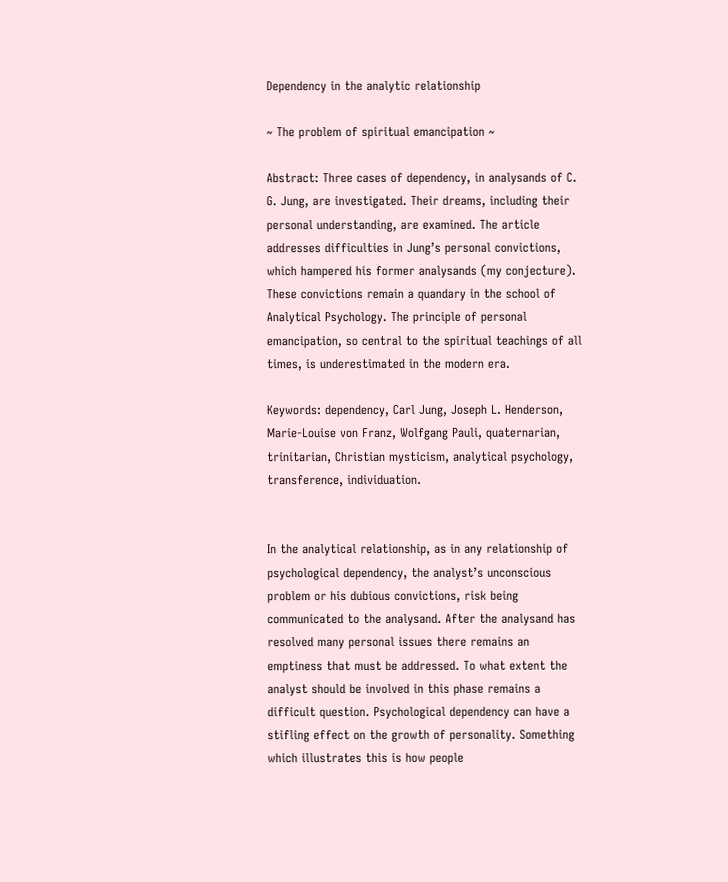Dependency in the analytic relationship

~ The problem of spiritual emancipation ~

Abstract: Three cases of dependency, in analysands of C. G. Jung, are investigated. Their dreams, including their personal understanding, are examined. The article addresses difficulties in Jung’s personal convictions, which hampered his former analysands (my conjecture). These convictions remain a quandary in the school of Analytical Psychology. The principle of personal emancipation, so central to the spiritual teachings of all times, is underestimated in the modern era.

Keywords: dependency, Carl Jung, Joseph L. Henderson, Marie-Louise von Franz, Wolfgang Pauli, quaternarian, trinitarian, Christian mysticism, analytical psychology, transference, individuation.


In the analytical relationship, as in any relationship of psychological dependency, the analyst’s unconscious problem or his dubious convictions, risk being communicated to the analysand. After the analysand has resolved many personal issues there remains an emptiness that must be addressed. To what extent the analyst should be involved in this phase remains a difficult question. Psychological dependency can have a stifling effect on the growth of personality. Something which illustrates this is how people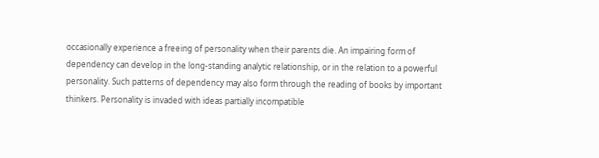occasionally experience a freeing of personality when their parents die. An impairing form of dependency can develop in the long-standing analytic relationship, or in the relation to a powerful personality. Such patterns of dependency may also form through the reading of books by important thinkers. Personality is invaded with ideas partially incompatible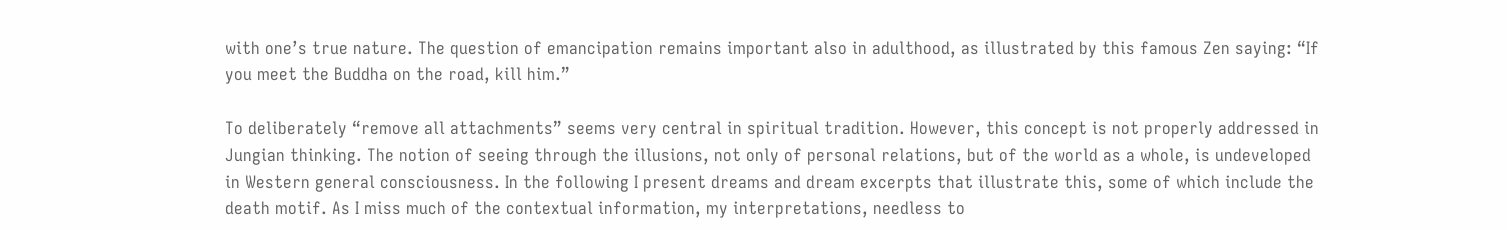with one’s true nature. The question of emancipation remains important also in adulthood, as illustrated by this famous Zen saying: “If you meet the Buddha on the road, kill him.”

To deliberately “remove all attachments” seems very central in spiritual tradition. However, this concept is not properly addressed in Jungian thinking. The notion of seeing through the illusions, not only of personal relations, but of the world as a whole, is undeveloped in Western general consciousness. In the following I present dreams and dream excerpts that illustrate this, some of which include the death motif. As I miss much of the contextual information, my interpretations, needless to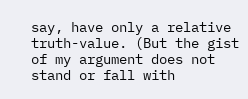say, have only a relative truth-value. (But the gist of my argument does not stand or fall with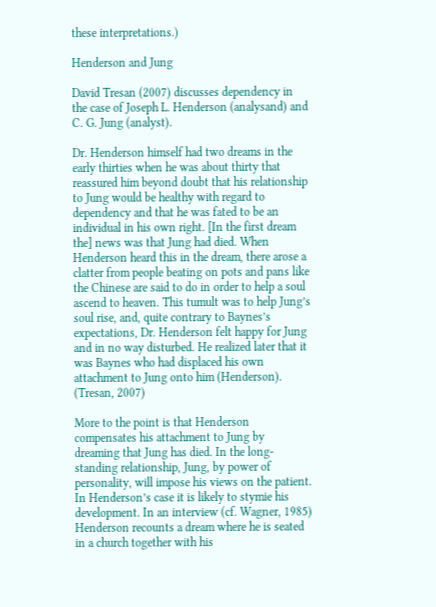these interpretations.)

Henderson and Jung

David Tresan (2007) discusses dependency in the case of Joseph L. Henderson (analysand) and C. G. Jung (analyst).

Dr. Henderson himself had two dreams in the early thirties when he was about thirty that reassured him beyond doubt that his relationship to Jung would be healthy with regard to dependency and that he was fated to be an individual in his own right. [In the first dream the] news was that Jung had died. When Henderson heard this in the dream, there arose a clatter from people beating on pots and pans like the Chinese are said to do in order to help a soul ascend to heaven. This tumult was to help Jung’s soul rise, and, quite contrary to Baynes’s expectations, Dr. Henderson felt happy for Jung and in no way disturbed. He realized later that it was Baynes who had displaced his own attachment to Jung onto him (Henderson). (Tresan, 2007)

More to the point is that Henderson compensates his attachment to Jung by dreaming that Jung has died. In the long-standing relationship, Jung, by power of personality, will impose his views on the patient. In Henderson’s case it is likely to stymie his development. In an interview (cf. Wagner, 1985) Henderson recounts a dream where he is seated in a church together with his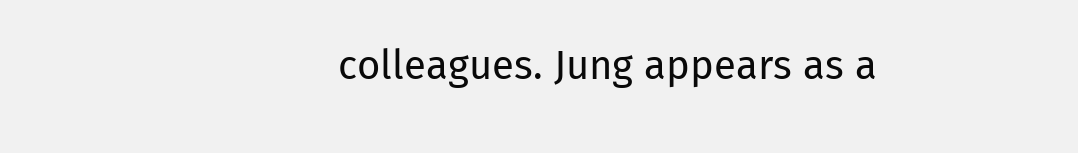colleagues. Jung appears as a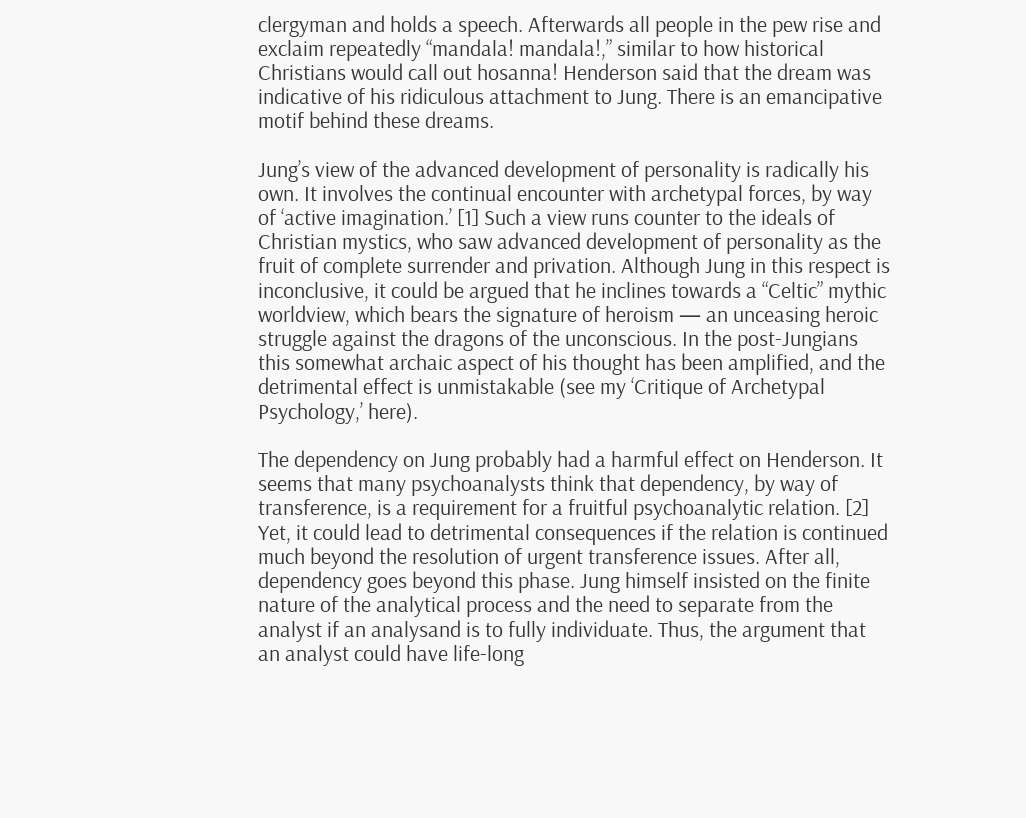clergyman and holds a speech. Afterwards all people in the pew rise and exclaim repeatedly “mandala! mandala!,” similar to how historical Christians would call out hosanna! Henderson said that the dream was indicative of his ridiculous attachment to Jung. There is an emancipative motif behind these dreams.

Jung’s view of the advanced development of personality is radically his own. It involves the continual encounter with archetypal forces, by way of ‘active imagination.’ [1] Such a view runs counter to the ideals of Christian mystics, who saw advanced development of personality as the fruit of complete surrender and privation. Although Jung in this respect is inconclusive, it could be argued that he inclines towards a “Celtic” mythic worldview, which bears the signature of heroism — an unceasing heroic struggle against the dragons of the unconscious. In the post-Jungians this somewhat archaic aspect of his thought has been amplified, and the detrimental effect is unmistakable (see my ‘Critique of Archetypal Psychology,’ here).

The dependency on Jung probably had a harmful effect on Henderson. It seems that many psychoanalysts think that dependency, by way of transference, is a requirement for a fruitful psychoanalytic relation. [2] Yet, it could lead to detrimental consequences if the relation is continued much beyond the resolution of urgent transference issues. After all, dependency goes beyond this phase. Jung himself insisted on the finite nature of the analytical process and the need to separate from the analyst if an analysand is to fully individuate. Thus, the argument that an analyst could have life-long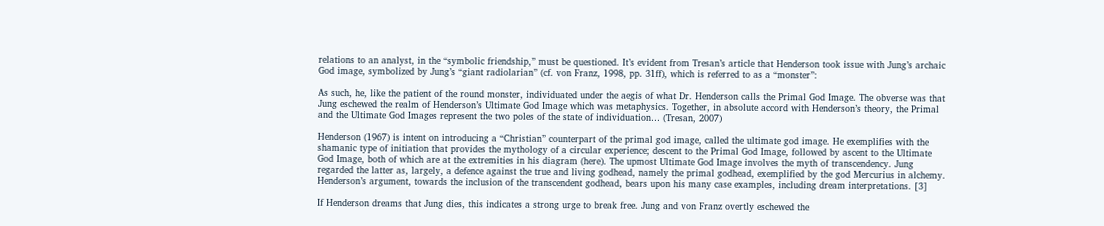relations to an analyst, in the “symbolic friendship,” must be questioned. It’s evident from Tresan’s article that Henderson took issue with Jung’s archaic God image, symbolized by Jung’s “giant radiolarian” (cf. von Franz, 1998, pp. 31ff), which is referred to as a “monster”:

As such, he, like the patient of the round monster, individuated under the aegis of what Dr. Henderson calls the Primal God Image. The obverse was that Jung eschewed the realm of Henderson’s Ultimate God Image which was metaphysics. Together, in absolute accord with Henderson’s theory, the Primal and the Ultimate God Images represent the two poles of the state of individuation… (Tresan, 2007)

Henderson (1967) is intent on introducing a “Christian” counterpart of the primal god image, called the ultimate god image. He exemplifies with the shamanic type of initiation that provides the mythology of a circular experience; descent to the Primal God Image, followed by ascent to the Ultimate God Image, both of which are at the extremities in his diagram (here). The upmost Ultimate God Image involves the myth of transcendency. Jung regarded the latter as, largely, a defence against the true and living godhead, namely the primal godhead, exemplified by the god Mercurius in alchemy. Henderson’s argument, towards the inclusion of the transcendent godhead, bears upon his many case examples, including dream interpretations. [3]

If Henderson dreams that Jung dies, this indicates a strong urge to break free. Jung and von Franz overtly eschewed the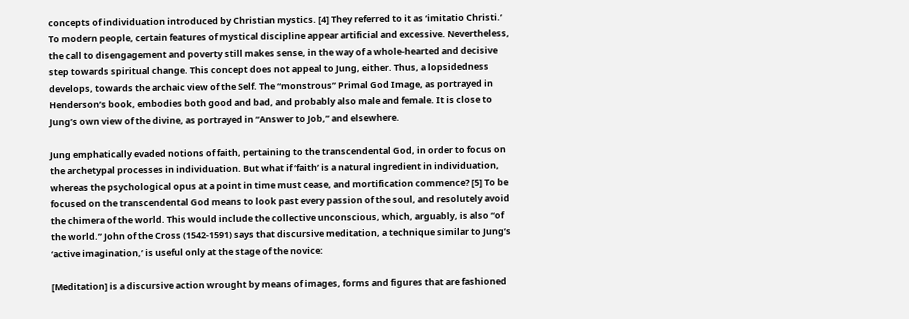concepts of individuation introduced by Christian mystics. [4] They referred to it as ‘imitatio Christi.’ To modern people, certain features of mystical discipline appear artificial and excessive. Nevertheless, the call to disengagement and poverty still makes sense, in the way of a whole-hearted and decisive step towards spiritual change. This concept does not appeal to Jung, either. Thus, a lopsidedness develops, towards the archaic view of the Self. The “monstrous” Primal God Image, as portrayed in Henderson’s book, embodies both good and bad, and probably also male and female. It is close to Jung’s own view of the divine, as portrayed in “Answer to Job,” and elsewhere.

Jung emphatically evaded notions of faith, pertaining to the transcendental God, in order to focus on the archetypal processes in individuation. But what if ‘faith’ is a natural ingredient in individuation, whereas the psychological opus at a point in time must cease, and mortification commence? [5] To be focused on the transcendental God means to look past every passion of the soul, and resolutely avoid the chimera of the world. This would include the collective unconscious, which, arguably, is also “of the world.” John of the Cross (1542-1591) says that discursive meditation, a technique similar to Jung’s ‘active imagination,’ is useful only at the stage of the novice:

[Meditation] is a discursive action wrought by means of images, forms and figures that are fashioned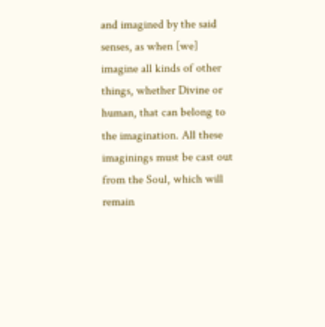and imagined by the said senses, as when [we] imagine all kinds of other things, whether Divine or human, that can belong to the imagination. All these imaginings must be cast out from the Soul, which will remain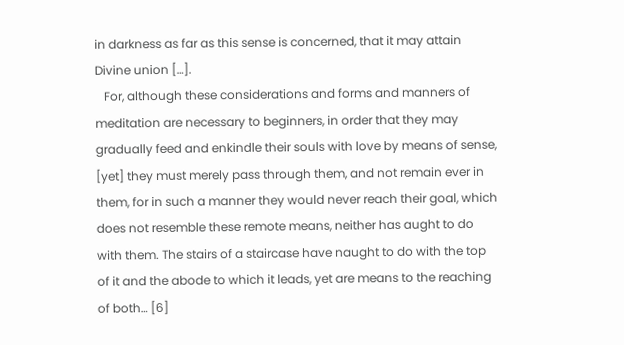in darkness as far as this sense is concerned, that it may attain Divine union […].
   For, although these considerations and forms and manners of meditation are necessary to beginners, in order that they may gradually feed and enkindle their souls with love by means of sense, [yet] they must merely pass through them, and not remain ever in them, for in such a manner they would never reach their goal, which does not resemble these remote means, neither has aught to do with them. The stairs of a staircase have naught to do with the top of it and the abode to which it leads, yet are means to the reaching of both… [6]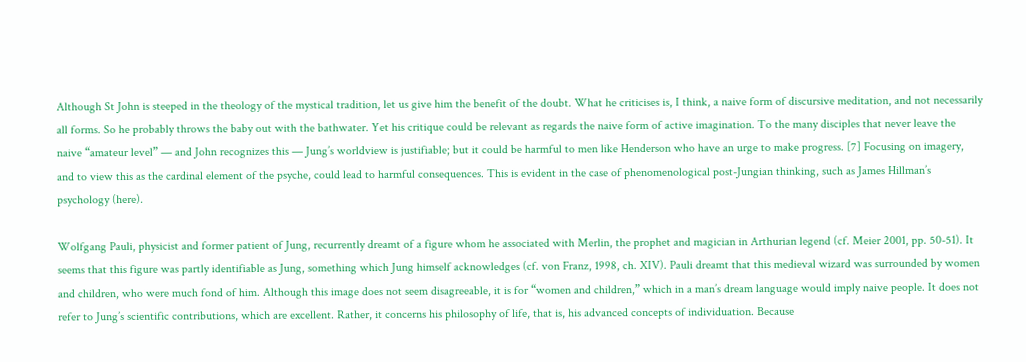Although St John is steeped in the theology of the mystical tradition, let us give him the benefit of the doubt. What he criticises is, I think, a naive form of discursive meditation, and not necessarily all forms. So he probably throws the baby out with the bathwater. Yet his critique could be relevant as regards the naive form of active imagination. To the many disciples that never leave the naive “amateur level” — and John recognizes this — Jung’s worldview is justifiable; but it could be harmful to men like Henderson who have an urge to make progress. [7] Focusing on imagery, and to view this as the cardinal element of the psyche, could lead to harmful consequences. This is evident in the case of phenomenological post-Jungian thinking, such as James Hillman’s psychology (here).

Wolfgang Pauli, physicist and former patient of Jung, recurrently dreamt of a figure whom he associated with Merlin, the prophet and magician in Arthurian legend (cf. Meier 2001, pp. 50-51). It seems that this figure was partly identifiable as Jung, something which Jung himself acknowledges (cf. von Franz, 1998, ch. XIV). Pauli dreamt that this medieval wizard was surrounded by women and children, who were much fond of him. Although this image does not seem disagreeable, it is for “women and children,” which in a man’s dream language would imply naive people. It does not refer to Jung’s scientific contributions, which are excellent. Rather, it concerns his philosophy of life, that is, his advanced concepts of individuation. Because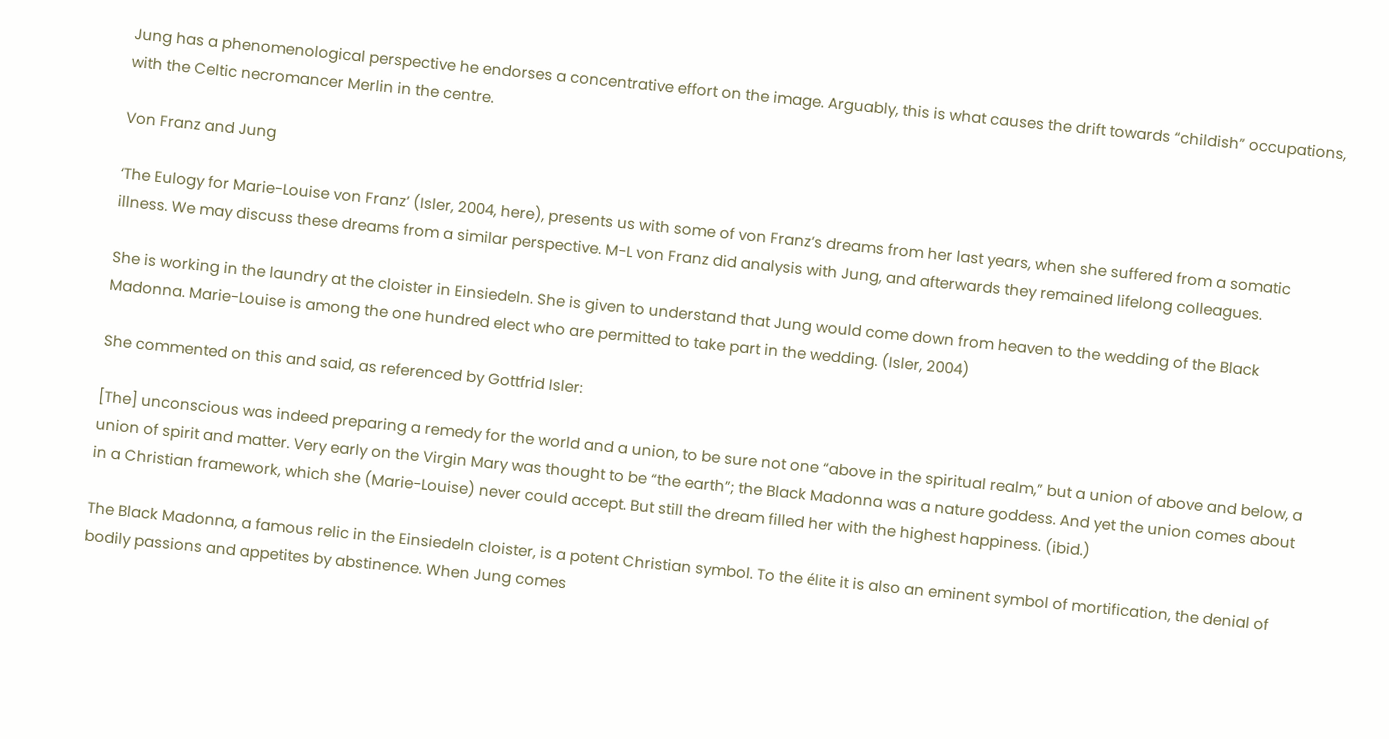Jung has a phenomenological perspective he endorses a concentrative effort on the image. Arguably, this is what causes the drift towards “childish” occupations, with the Celtic necromancer Merlin in the centre.

Von Franz and Jung

‘The Eulogy for Marie-Louise von Franz’ (Isler, 2004, here), presents us with some of von Franz’s dreams from her last years, when she suffered from a somatic illness. We may discuss these dreams from a similar perspective. M-L von Franz did analysis with Jung, and afterwards they remained lifelong colleagues.

She is working in the laundry at the cloister in Einsiedeln. She is given to understand that Jung would come down from heaven to the wedding of the Black Madonna. Marie-Louise is among the one hundred elect who are permitted to take part in the wedding. (Isler, 2004)

She commented on this and said, as referenced by Gottfrid Isler:

[The] unconscious was indeed preparing a remedy for the world and a union, to be sure not one “above in the spiritual realm,” but a union of above and below, a union of spirit and matter. Very early on the Virgin Mary was thought to be “the earth”; the Black Madonna was a nature goddess. And yet the union comes about in a Christian framework, which she (Marie-Louise) never could accept. But still the dream filled her with the highest happiness. (ibid.)

The Black Madonna, a famous relic in the Einsiedeln cloister, is a potent Christian symbol. To the élite it is also an eminent symbol of mortification, the denial of bodily passions and appetites by abstinence. When Jung comes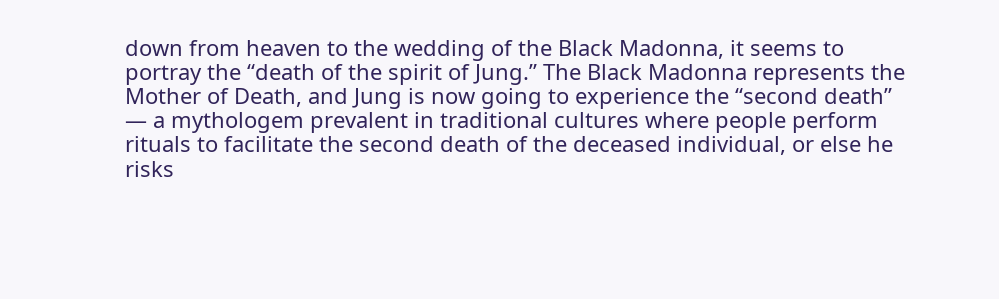down from heaven to the wedding of the Black Madonna, it seems to portray the “death of the spirit of Jung.” The Black Madonna represents the Mother of Death, and Jung is now going to experience the “second death” — a mythologem prevalent in traditional cultures where people perform rituals to facilitate the second death of the deceased individual, or else he risks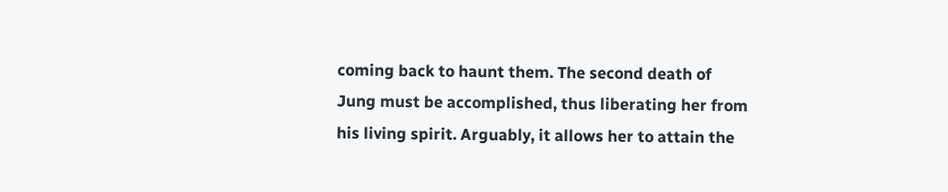coming back to haunt them. The second death of Jung must be accomplished, thus liberating her from his living spirit. Arguably, it allows her to attain the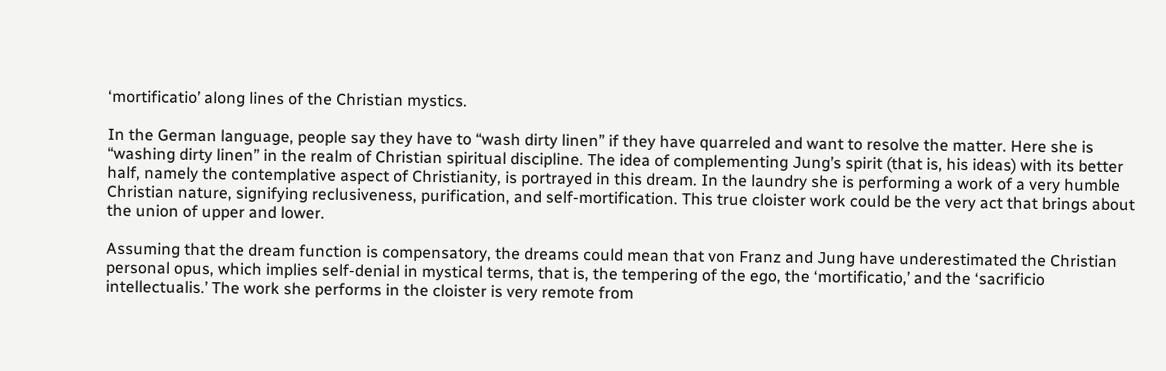‘mortificatio’ along lines of the Christian mystics.

In the German language, people say they have to “wash dirty linen” if they have quarreled and want to resolve the matter. Here she is “washing dirty linen” in the realm of Christian spiritual discipline. The idea of complementing Jung’s spirit (that is, his ideas) with its better half, namely the contemplative aspect of Christianity, is portrayed in this dream. In the laundry she is performing a work of a very humble Christian nature, signifying reclusiveness, purification, and self-mortification. This true cloister work could be the very act that brings about the union of upper and lower.

Assuming that the dream function is compensatory, the dreams could mean that von Franz and Jung have underestimated the Christian personal opus, which implies self-denial in mystical terms, that is, the tempering of the ego, the ‘mortificatio,’ and the ‘sacrificio intellectualis.’ The work she performs in the cloister is very remote from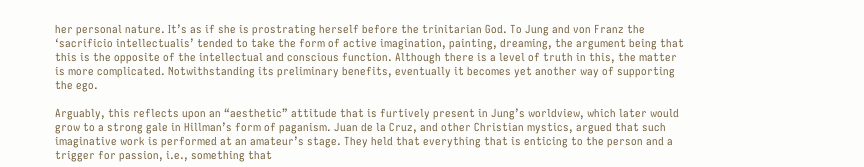her personal nature. It’s as if she is prostrating herself before the trinitarian God. To Jung and von Franz the ‘sacrificio intellectualis’ tended to take the form of active imagination, painting, dreaming, the argument being that this is the opposite of the intellectual and conscious function. Although there is a level of truth in this, the matter is more complicated. Notwithstanding its preliminary benefits, eventually it becomes yet another way of supporting the ego.

Arguably, this reflects upon an “aesthetic” attitude that is furtively present in Jung’s worldview, which later would grow to a strong gale in Hillman’s form of paganism. Juan de la Cruz, and other Christian mystics, argued that such imaginative work is performed at an amateur’s stage. They held that everything that is enticing to the person and a trigger for passion, i.e., something that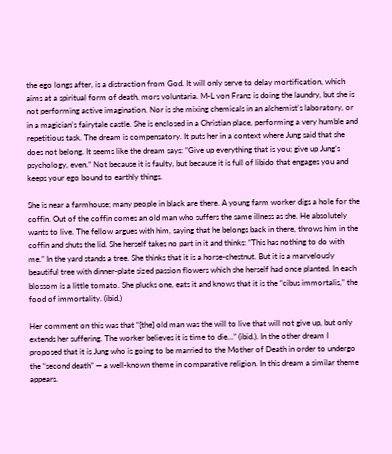the ego longs after, is a distraction from God. It will only serve to delay mortification, which aims at a spiritual form of death, mors voluntaria. M-L von Franz is doing the laundry, but she is not performing active imagination. Nor is she mixing chemicals in an alchemist’s laboratory, or in a magician’s fairytale castle. She is enclosed in a Christian place, performing a very humble and repetitious task. The dream is compensatory. It puts her in a context where Jung said that she does not belong. It seems like the dream says: “Give up everything that is you; give up Jung’s psychology, even.” Not because it is faulty, but because it is full of libido that engages you and keeps your ego bound to earthly things.

She is near a farmhouse; many people in black are there. A young farm worker digs a hole for the coffin. Out of the coffin comes an old man who suffers the same illness as she. He absolutely wants to live. The fellow argues with him, saying that he belongs back in there, throws him in the coffin and shuts the lid. She herself takes no part in it and thinks: “This has nothing to do with me.” In the yard stands a tree. She thinks that it is a horse-chestnut. But it is a marvelously beautiful tree with dinner-plate sized passion flowers which she herself had once planted. In each blossom is a little tomato. She plucks one, eats it and knows that it is the “cibus immortalis,” the food of immortality. (ibid.)

Her comment on this was that “[the] old man was the will to live that will not give up, but only extends her suffering. The worker believes it is time to die…” (ibid.). In the other dream I proposed that it is Jung who is going to be married to the Mother of Death in order to undergo the “second death” — a well-known theme in comparative religion. In this dream a similar theme appears.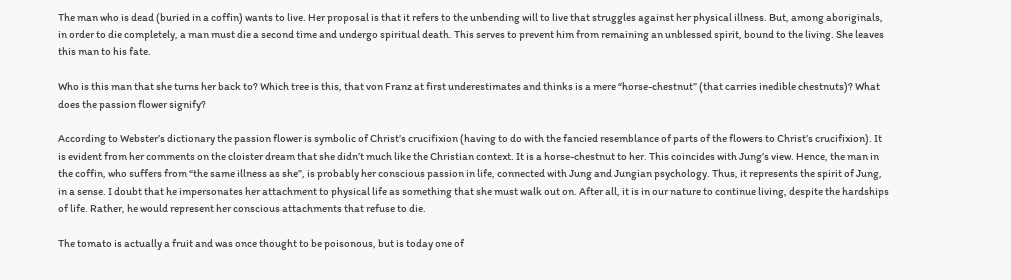The man who is dead (buried in a coffin) wants to live. Her proposal is that it refers to the unbending will to live that struggles against her physical illness. But, among aboriginals, in order to die completely, a man must die a second time and undergo spiritual death. This serves to prevent him from remaining an unblessed spirit, bound to the living. She leaves this man to his fate.

Who is this man that she turns her back to? Which tree is this, that von Franz at first underestimates and thinks is a mere “horse-chestnut” (that carries inedible chestnuts)? What does the passion flower signify?

According to Webster’s dictionary the passion flower is symbolic of Christ’s crucifixion (having to do with the fancied resemblance of parts of the flowers to Christ’s crucifixion). It is evident from her comments on the cloister dream that she didn’t much like the Christian context. It is a horse-chestnut to her. This coincides with Jung’s view. Hence, the man in the coffin, who suffers from “the same illness as she”, is probably her conscious passion in life, connected with Jung and Jungian psychology. Thus, it represents the spirit of Jung, in a sense. I doubt that he impersonates her attachment to physical life as something that she must walk out on. After all, it is in our nature to continue living, despite the hardships of life. Rather, he would represent her conscious attachments that refuse to die.

The tomato is actually a fruit and was once thought to be poisonous, but is today one of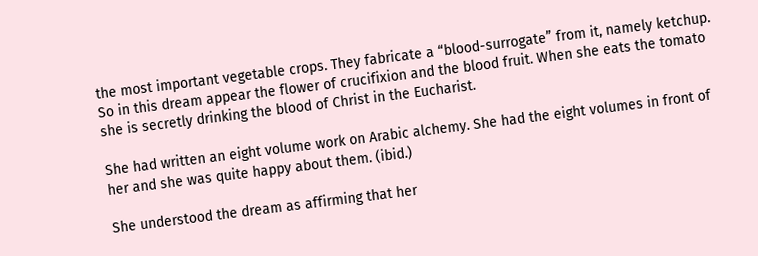the most important vegetable crops. They fabricate a “blood-surrogate” from it, namely ketchup. So in this dream appear the flower of crucifixion and the blood fruit. When she eats the tomato she is secretly drinking the blood of Christ in the Eucharist.

She had written an eight volume work on Arabic alchemy. She had the eight volumes in front of her and she was quite happy about them. (ibid.)

She understood the dream as affirming that her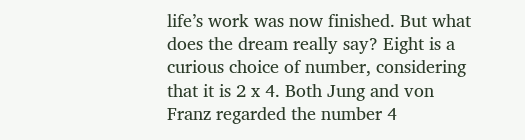life’s work was now finished. But what does the dream really say? Eight is a curious choice of number, considering that it is 2 x 4. Both Jung and von Franz regarded the number 4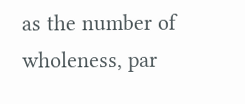as the number of wholeness, par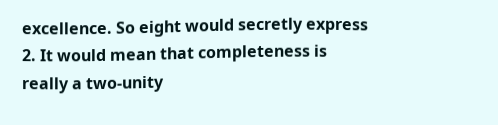excellence. So eight would secretly express 2. It would mean that completeness is really a two-unity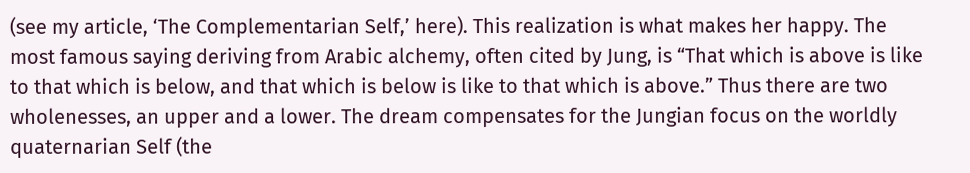(see my article, ‘The Complementarian Self,’ here). This realization is what makes her happy. The most famous saying deriving from Arabic alchemy, often cited by Jung, is “That which is above is like to that which is below, and that which is below is like to that which is above.” Thus there are two wholenesses, an upper and a lower. The dream compensates for the Jungian focus on the worldly quaternarian Self (the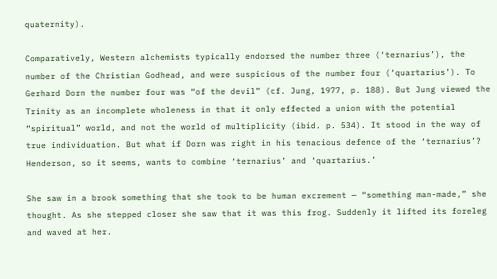quaternity).

Comparatively, Western alchemists typically endorsed the number three (‘ternarius’), the number of the Christian Godhead, and were suspicious of the number four (‘quartarius’). To Gerhard Dorn the number four was “of the devil” (cf. Jung, 1977, p. 188). But Jung viewed the Trinity as an incomplete wholeness in that it only effected a union with the potential “spiritual” world, and not the world of multiplicity (ibid. p. 534). It stood in the way of true individuation. But what if Dorn was right in his tenacious defence of the ‘ternarius’? Henderson, so it seems, wants to combine ‘ternarius’ and ‘quartarius.’

She saw in a brook something that she took to be human excrement — “something man-made,” she thought. As she stepped closer she saw that it was this frog. Suddenly it lifted its foreleg and waved at her.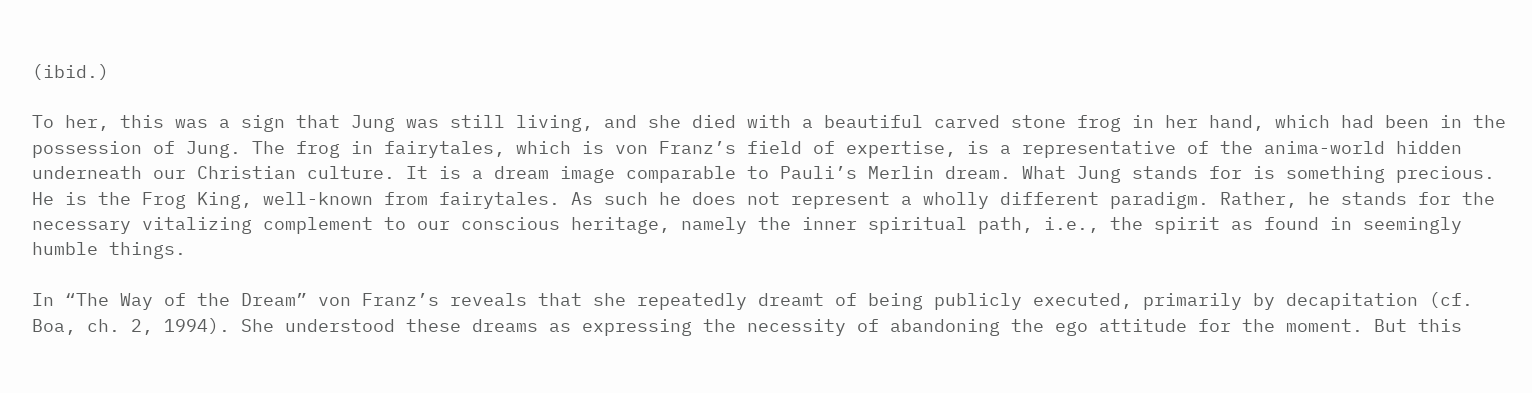(ibid.)

To her, this was a sign that Jung was still living, and she died with a beautiful carved stone frog in her hand, which had been in the possession of Jung. The frog in fairytales, which is von Franz’s field of expertise, is a representative of the anima-world hidden underneath our Christian culture. It is a dream image comparable to Pauli’s Merlin dream. What Jung stands for is something precious. He is the Frog King, well-known from fairytales. As such he does not represent a wholly different paradigm. Rather, he stands for the necessary vitalizing complement to our conscious heritage, namely the inner spiritual path, i.e., the spirit as found in seemingly humble things.

In “The Way of the Dream” von Franz’s reveals that she repeatedly dreamt of being publicly executed, primarily by decapitation (cf. Boa, ch. 2, 1994). She understood these dreams as expressing the necessity of abandoning the ego attitude for the moment. But this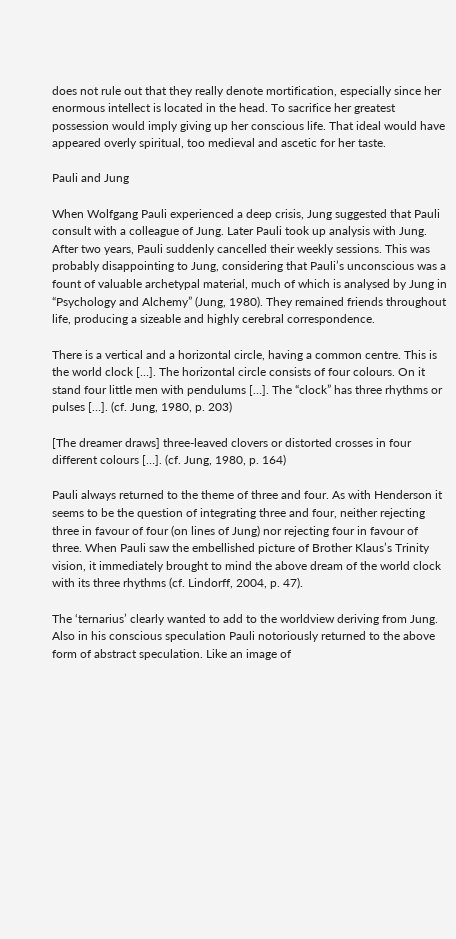does not rule out that they really denote mortification, especially since her enormous intellect is located in the head. To sacrifice her greatest possession would imply giving up her conscious life. That ideal would have appeared overly spiritual, too medieval and ascetic for her taste.

Pauli and Jung

When Wolfgang Pauli experienced a deep crisis, Jung suggested that Pauli consult with a colleague of Jung. Later Pauli took up analysis with Jung. After two years, Pauli suddenly cancelled their weekly sessions. This was probably disappointing to Jung, considering that Pauli’s unconscious was a fount of valuable archetypal material, much of which is analysed by Jung in “Psychology and Alchemy” (Jung, 1980). They remained friends throughout life, producing a sizeable and highly cerebral correspondence.

There is a vertical and a horizontal circle, having a common centre. This is the world clock […]. The horizontal circle consists of four colours. On it stand four little men with pendulums […]. The “clock” has three rhythms or pulses […]. (cf. Jung, 1980, p. 203)

[The dreamer draws] three-leaved clovers or distorted crosses in four different colours […]. (cf. Jung, 1980, p. 164)

Pauli always returned to the theme of three and four. As with Henderson it seems to be the question of integrating three and four, neither rejecting three in favour of four (on lines of Jung) nor rejecting four in favour of three. When Pauli saw the embellished picture of Brother Klaus’s Trinity vision, it immediately brought to mind the above dream of the world clock with its three rhythms (cf. Lindorff, 2004, p. 47).

The ‘ternarius’ clearly wanted to add to the worldview deriving from Jung. Also in his conscious speculation Pauli notoriously returned to the above form of abstract speculation. Like an image of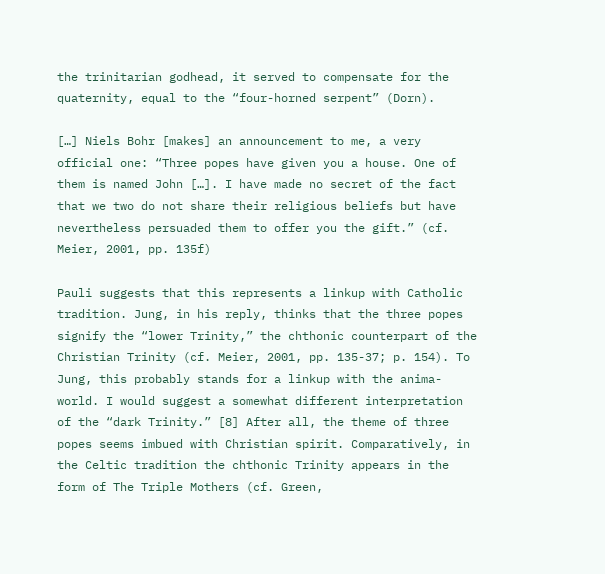the trinitarian godhead, it served to compensate for the quaternity, equal to the “four-horned serpent” (Dorn).

[…] Niels Bohr [makes] an announcement to me, a very official one: “Three popes have given you a house. One of them is named John […]. I have made no secret of the fact that we two do not share their religious beliefs but have nevertheless persuaded them to offer you the gift.” (cf. Meier, 2001, pp. 135f)

Pauli suggests that this represents a linkup with Catholic tradition. Jung, in his reply, thinks that the three popes signify the “lower Trinity,” the chthonic counterpart of the Christian Trinity (cf. Meier, 2001, pp. 135-37; p. 154). To Jung, this probably stands for a linkup with the anima-world. I would suggest a somewhat different interpretation of the “dark Trinity.” [8] After all, the theme of three popes seems imbued with Christian spirit. Comparatively, in the Celtic tradition the chthonic Trinity appears in the form of The Triple Mothers (cf. Green,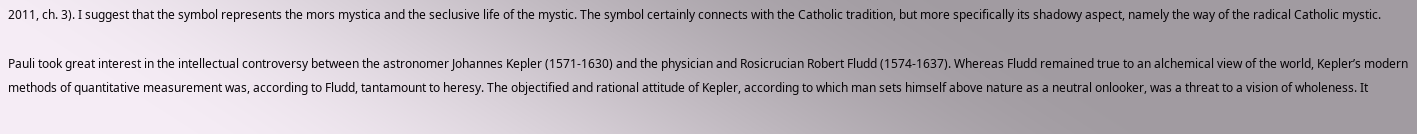2011, ch. 3). I suggest that the symbol represents the mors mystica and the seclusive life of the mystic. The symbol certainly connects with the Catholic tradition, but more specifically its shadowy aspect, namely the way of the radical Catholic mystic.

Pauli took great interest in the intellectual controversy between the astronomer Johannes Kepler (1571-1630) and the physician and Rosicrucian Robert Fludd (1574-1637). Whereas Fludd remained true to an alchemical view of the world, Kepler’s modern methods of quantitative measurement was, according to Fludd, tantamount to heresy. The objectified and rational attitude of Kepler, according to which man sets himself above nature as a neutral onlooker, was a threat to a vision of wholeness. It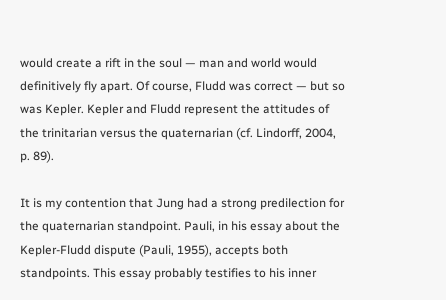would create a rift in the soul — man and world would definitively fly apart. Of course, Fludd was correct — but so was Kepler. Kepler and Fludd represent the attitudes of the trinitarian versus the quaternarian (cf. Lindorff, 2004, p. 89).

It is my contention that Jung had a strong predilection for the quaternarian standpoint. Pauli, in his essay about the Kepler-Fludd dispute (Pauli, 1955), accepts both standpoints. This essay probably testifies to his inner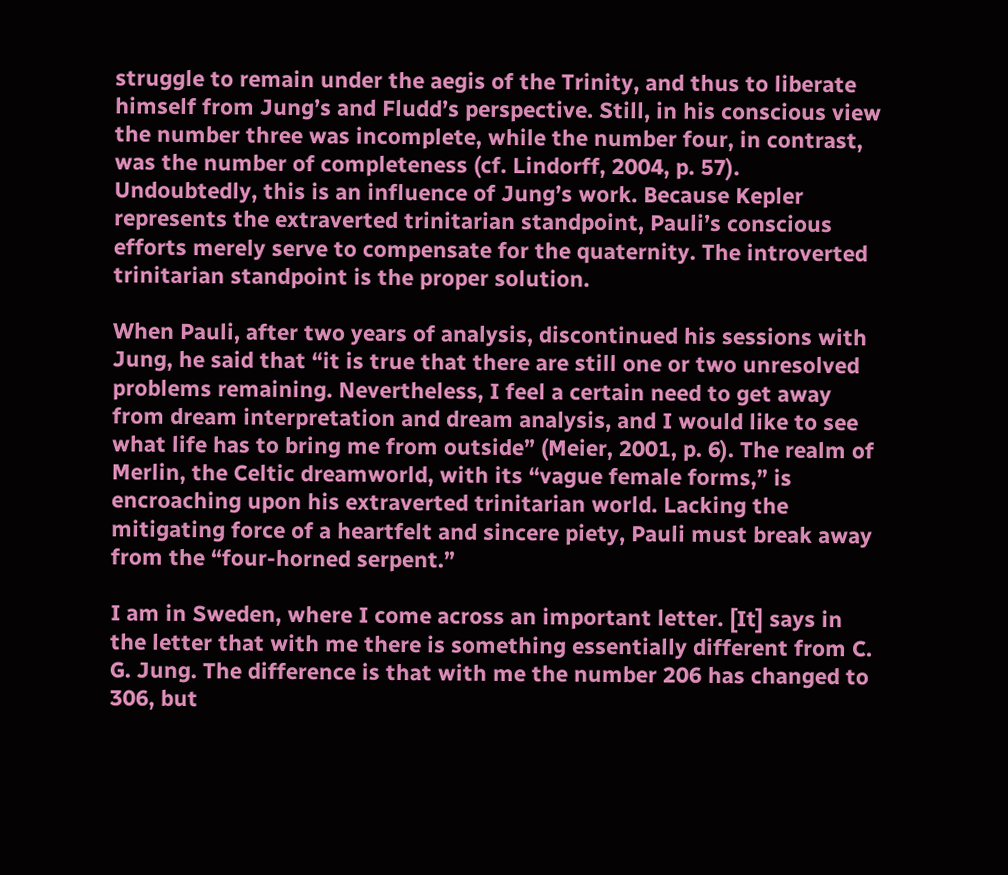struggle to remain under the aegis of the Trinity, and thus to liberate himself from Jung’s and Fludd’s perspective. Still, in his conscious view the number three was incomplete, while the number four, in contrast, was the number of completeness (cf. Lindorff, 2004, p. 57). Undoubtedly, this is an influence of Jung’s work. Because Kepler represents the extraverted trinitarian standpoint, Pauli’s conscious efforts merely serve to compensate for the quaternity. The introverted trinitarian standpoint is the proper solution.

When Pauli, after two years of analysis, discontinued his sessions with Jung, he said that “it is true that there are still one or two unresolved problems remaining. Nevertheless, I feel a certain need to get away from dream interpretation and dream analysis, and I would like to see what life has to bring me from outside” (Meier, 2001, p. 6). The realm of Merlin, the Celtic dreamworld, with its “vague female forms,” is encroaching upon his extraverted trinitarian world. Lacking the mitigating force of a heartfelt and sincere piety, Pauli must break away from the “four-horned serpent.”

I am in Sweden, where I come across an important letter. [It] says in the letter that with me there is something essentially different from C. G. Jung. The difference is that with me the number 206 has changed to 306, but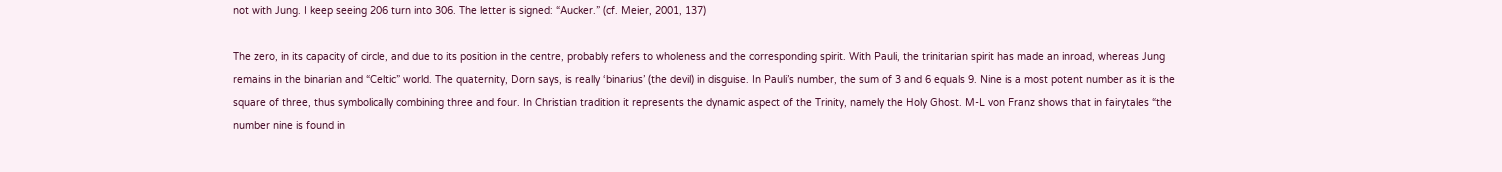not with Jung. I keep seeing 206 turn into 306. The letter is signed: “Aucker.” (cf. Meier, 2001, 137)

The zero, in its capacity of circle, and due to its position in the centre, probably refers to wholeness and the corresponding spirit. With Pauli, the trinitarian spirit has made an inroad, whereas Jung remains in the binarian and “Celtic” world. The quaternity, Dorn says, is really ‘binarius’ (the devil) in disguise. In Pauli’s number, the sum of 3 and 6 equals 9. Nine is a most potent number as it is the square of three, thus symbolically combining three and four. In Christian tradition it represents the dynamic aspect of the Trinity, namely the Holy Ghost. M-L von Franz shows that in fairytales “the number nine is found in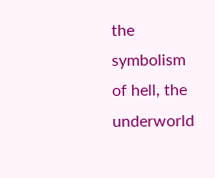the symbolism of hell, the underworld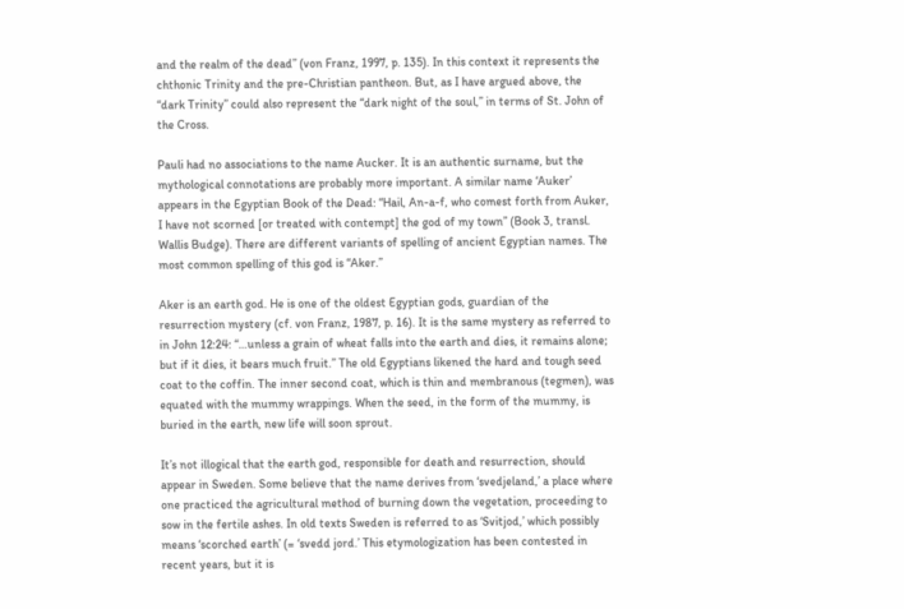and the realm of the dead” (von Franz, 1997, p. 135). In this context it represents the chthonic Trinity and the pre-Christian pantheon. But, as I have argued above, the “dark Trinity” could also represent the “dark night of the soul,” in terms of St. John of the Cross.

Pauli had no associations to the name Aucker. It is an authentic surname, but the mythological connotations are probably more important. A similar name ‘Auker’ appears in the Egyptian Book of the Dead: “Hail, An-a-f, who comest forth from Auker, I have not scorned [or treated with contempt] the god of my town” (Book 3, transl. Wallis Budge). There are different variants of spelling of ancient Egyptian names. The most common spelling of this god is “Aker.”

Aker is an earth god. He is one of the oldest Egyptian gods, guardian of the resurrection mystery (cf. von Franz, 1987, p. 16). It is the same mystery as referred to in John 12:24: “…unless a grain of wheat falls into the earth and dies, it remains alone; but if it dies, it bears much fruit.” The old Egyptians likened the hard and tough seed coat to the coffin. The inner second coat, which is thin and membranous (tegmen), was equated with the mummy wrappings. When the seed, in the form of the mummy, is buried in the earth, new life will soon sprout.

It’s not illogical that the earth god, responsible for death and resurrection, should appear in Sweden. Some believe that the name derives from ‘svedjeland,’ a place where one practiced the agricultural method of burning down the vegetation, proceeding to sow in the fertile ashes. In old texts Sweden is referred to as ‘Svitjod,’ which possibly means ‘scorched earth’ (= ‘svedd jord.’ This etymologization has been contested in recent years, but it is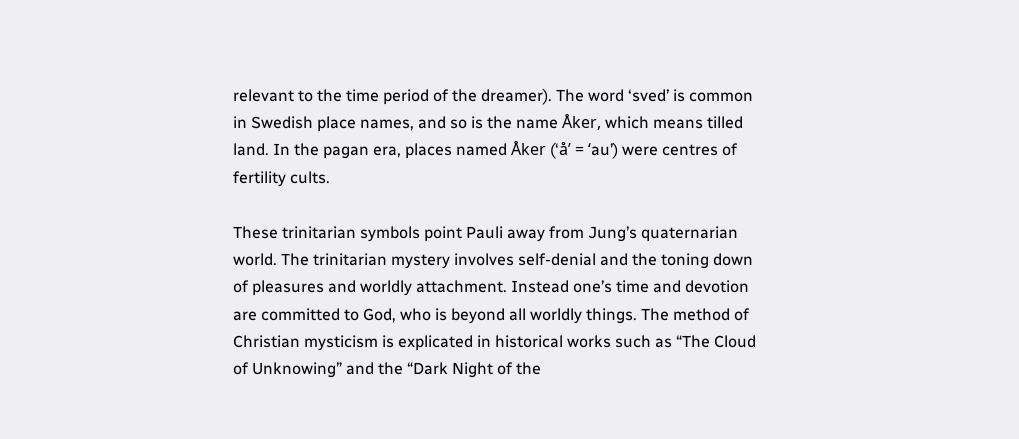relevant to the time period of the dreamer). The word ‘sved’ is common in Swedish place names, and so is the name Åker, which means tilled land. In the pagan era, places named Åker (‘å’ = ‘au’) were centres of fertility cults.

These trinitarian symbols point Pauli away from Jung’s quaternarian world. The trinitarian mystery involves self-denial and the toning down of pleasures and worldly attachment. Instead one’s time and devotion are committed to God, who is beyond all worldly things. The method of Christian mysticism is explicated in historical works such as “The Cloud of Unknowing” and the “Dark Night of the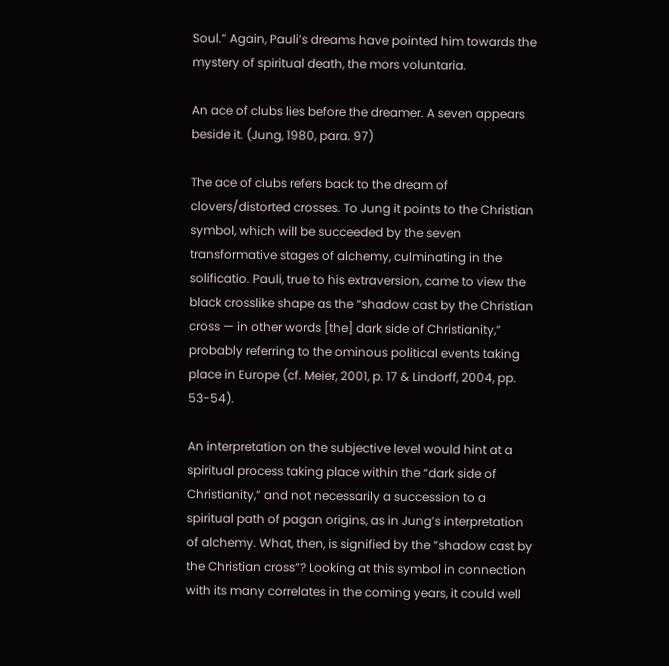Soul.” Again, Pauli’s dreams have pointed him towards the mystery of spiritual death, the mors voluntaria.

An ace of clubs lies before the dreamer. A seven appears beside it. (Jung, 1980, para. 97)

The ace of clubs refers back to the dream of clovers/distorted crosses. To Jung it points to the Christian symbol, which will be succeeded by the seven transformative stages of alchemy, culminating in the solificatio. Pauli, true to his extraversion, came to view the black crosslike shape as the “shadow cast by the Christian cross — in other words [the] dark side of Christianity,” probably referring to the ominous political events taking place in Europe (cf. Meier, 2001, p. 17 & Lindorff, 2004, pp. 53-54).

An interpretation on the subjective level would hint at a spiritual process taking place within the “dark side of Christianity,” and not necessarily a succession to a spiritual path of pagan origins, as in Jung’s interpretation of alchemy. What, then, is signified by the “shadow cast by the Christian cross”? Looking at this symbol in connection with its many correlates in the coming years, it could well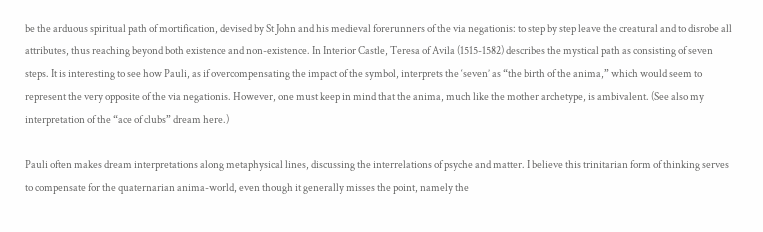be the arduous spiritual path of mortification, devised by St John and his medieval forerunners of the via negationis: to step by step leave the creatural and to disrobe all attributes, thus reaching beyond both existence and non-existence. In Interior Castle, Teresa of Avila (1515-1582) describes the mystical path as consisting of seven steps. It is interesting to see how Pauli, as if overcompensating the impact of the symbol, interprets the ‘seven’ as “the birth of the anima,” which would seem to represent the very opposite of the via negationis. However, one must keep in mind that the anima, much like the mother archetype, is ambivalent. (See also my interpretation of the “ace of clubs” dream here.)

Pauli often makes dream interpretations along metaphysical lines, discussing the interrelations of psyche and matter. I believe this trinitarian form of thinking serves to compensate for the quaternarian anima-world, even though it generally misses the point, namely the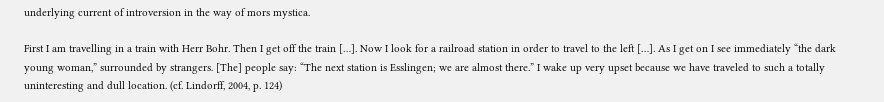underlying current of introversion in the way of mors mystica.

First I am travelling in a train with Herr Bohr. Then I get off the train […]. Now I look for a railroad station in order to travel to the left […]. As I get on I see immediately “the dark young woman,” surrounded by strangers. [The] people say: “The next station is Esslingen; we are almost there.” I wake up very upset because we have traveled to such a totally uninteresting and dull location. (cf. Lindorff, 2004, p. 124)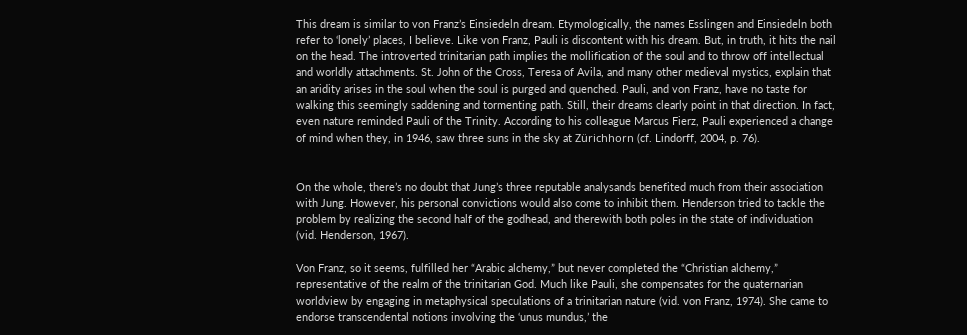This dream is similar to von Franz’s Einsiedeln dream. Etymologically, the names Esslingen and Einsiedeln both refer to ‘lonely’ places, I believe. Like von Franz, Pauli is discontent with his dream. But, in truth, it hits the nail on the head. The introverted trinitarian path implies the mollification of the soul and to throw off intellectual and worldly attachments. St. John of the Cross, Teresa of Avila, and many other medieval mystics, explain that an aridity arises in the soul when the soul is purged and quenched. Pauli, and von Franz, have no taste for walking this seemingly saddening and tormenting path. Still, their dreams clearly point in that direction. In fact, even nature reminded Pauli of the Trinity. According to his colleague Marcus Fierz, Pauli experienced a change of mind when they, in 1946, saw three suns in the sky at Zürichhorn (cf. Lindorff, 2004, p. 76).


On the whole, there’s no doubt that Jung’s three reputable analysands benefited much from their association with Jung. However, his personal convictions would also come to inhibit them. Henderson tried to tackle the problem by realizing the second half of the godhead, and therewith both poles in the state of individuation (vid. Henderson, 1967).

Von Franz, so it seems, fulfilled her “Arabic alchemy,” but never completed the “Christian alchemy,” representative of the realm of the trinitarian God. Much like Pauli, she compensates for the quaternarian worldview by engaging in metaphysical speculations of a trinitarian nature (vid. von Franz, 1974). She came to endorse transcendental notions involving the ‘unus mundus,’ the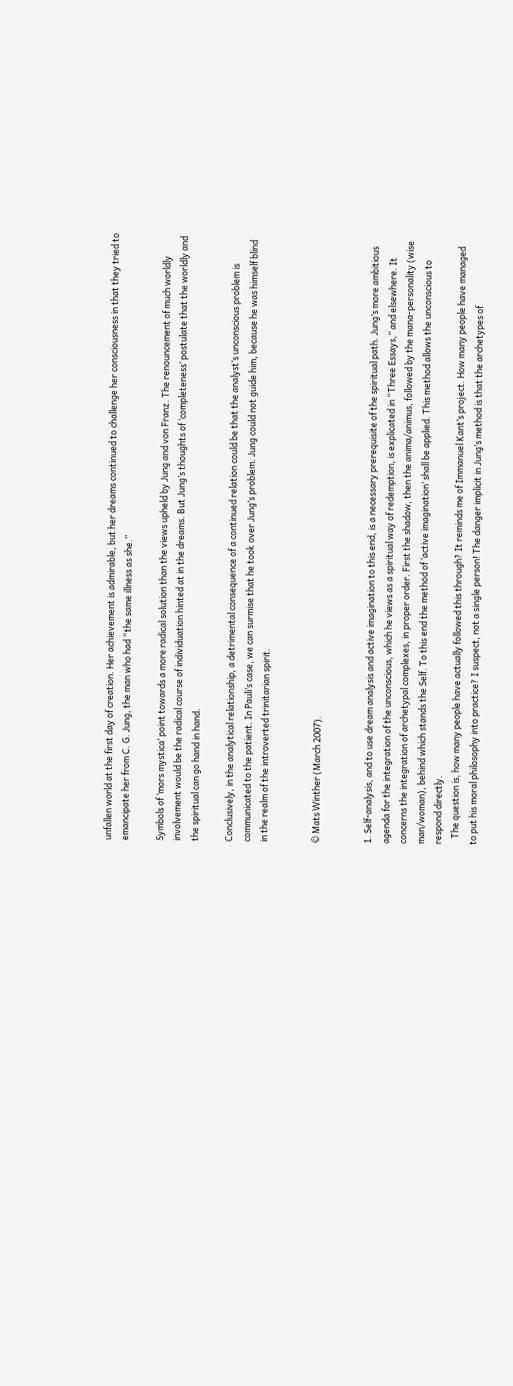unfallen world at the first day of creation. Her achievement is admirable, but her dreams continued to challenge her consciousness in that they tried to emancipate her from C. G. Jung, the man who had “the same illness as she.”

Symbols of ‘mors mystica’ point towards a more radical solution than the views upheld by Jung and von Franz. The renouncement of much worldly involvement would be the radical course of individuation hinted at in the dreams. But Jung’s thoughts of ‘completeness’ postulate that the worldly and the spiritual can go hand in hand.

Conclusively, in the analytical relationship, a detrimental consequence of a continued relation could be that the analyst’s unconscious problem is communicated to the patient. In Pauli’s case, we can surmise that he took over Jung’s problem. Jung could not guide him, because he was himself blind in the realm of the introverted trinitarian spirit.


© Mats Winther (March 2007).


1. Self-analysis, and to use dream analysis and active imagination to this end, is a necessary prerequisite of the spiritual path. Jung’s more ambitious agenda for the integration of the unconscious, which he views as a spiritual way of redemption, is explicated in “Three Essays,” and elsewhere. It concerns the integration of archetypal complexes, in proper order. First the shadow, then the anima/animus, followed by the mana-personality (wise man/woman), behind which stands the Self. To this end the method of ‘active imagination’ shall be applied. This method allows the unconscious to respond directly.
   The question is, how many people have actually followed this through? It reminds me of Immanuel Kant’s project. How many people have managed to put his moral philosophy into practice? I suspect, not a single person! The danger implicit in Jung’s method is that the archetypes of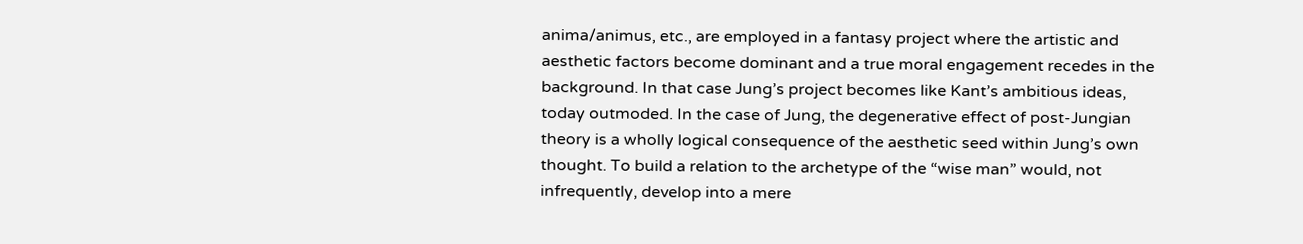anima/animus, etc., are employed in a fantasy project where the artistic and aesthetic factors become dominant and a true moral engagement recedes in the background. In that case Jung’s project becomes like Kant’s ambitious ideas, today outmoded. In the case of Jung, the degenerative effect of post-Jungian theory is a wholly logical consequence of the aesthetic seed within Jung’s own thought. To build a relation to the archetype of the “wise man” would, not infrequently, develop into a mere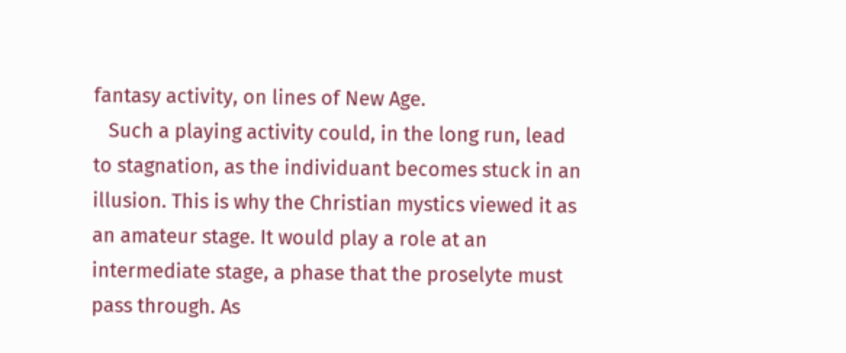fantasy activity, on lines of New Age.
   Such a playing activity could, in the long run, lead to stagnation, as the individuant becomes stuck in an illusion. This is why the Christian mystics viewed it as an amateur stage. It would play a role at an intermediate stage, a phase that the proselyte must pass through. As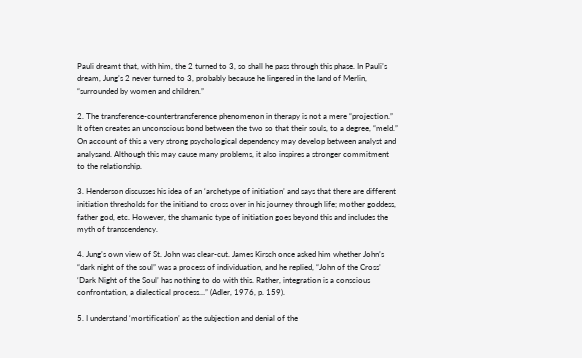Pauli dreamt that, with him, the 2 turned to 3, so shall he pass through this phase. In Pauli’s dream, Jung’s 2 never turned to 3, probably because he lingered in the land of Merlin, “surrounded by women and children.”

2. The transference-countertransference phenomenon in therapy is not a mere “projection.” It often creates an unconscious bond between the two so that their souls, to a degree, “meld.” On account of this a very strong psychological dependency may develop between analyst and analysand. Although this may cause many problems, it also inspires a stronger commitment to the relationship.

3. Henderson discusses his idea of an ‘archetype of initiation’ and says that there are different initiation thresholds for the initiand to cross over in his journey through life; mother goddess, father god, etc. However, the shamanic type of initiation goes beyond this and includes the myth of transcendency.

4. Jung’s own view of St. John was clear-cut. James Kirsch once asked him whether John’s “dark night of the soul” was a process of individuation, and he replied, “John of the Cross’ ‘Dark Night of the Soul’ has nothing to do with this. Rather, integration is a conscious confrontation, a dialectical process…” (Adler, 1976, p. 159).

5. I understand ‘mortification’ as the subjection and denial of the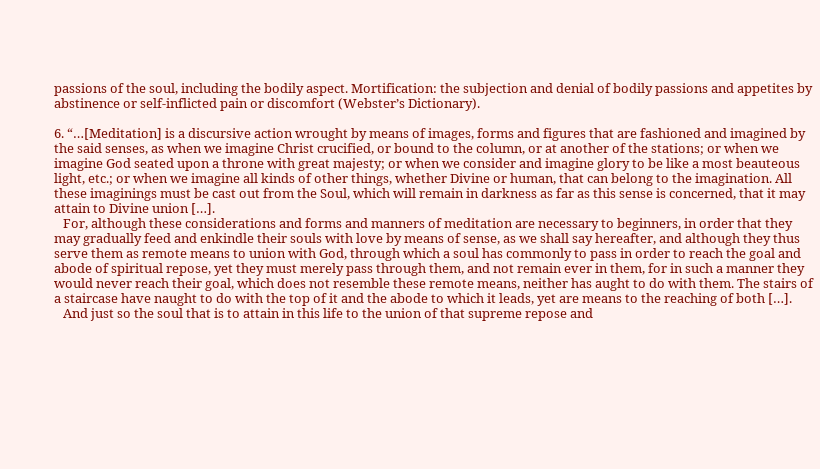passions of the soul, including the bodily aspect. Mortification: the subjection and denial of bodily passions and appetites by abstinence or self-inflicted pain or discomfort (Webster’s Dictionary).

6. “…[Meditation] is a discursive action wrought by means of images, forms and figures that are fashioned and imagined by the said senses, as when we imagine Christ crucified, or bound to the column, or at another of the stations; or when we imagine God seated upon a throne with great majesty; or when we consider and imagine glory to be like a most beauteous light, etc.; or when we imagine all kinds of other things, whether Divine or human, that can belong to the imagination. All these imaginings must be cast out from the Soul, which will remain in darkness as far as this sense is concerned, that it may attain to Divine union […].
   For, although these considerations and forms and manners of meditation are necessary to beginners, in order that they may gradually feed and enkindle their souls with love by means of sense, as we shall say hereafter, and although they thus serve them as remote means to union with God, through which a soul has commonly to pass in order to reach the goal and abode of spiritual repose, yet they must merely pass through them, and not remain ever in them, for in such a manner they would never reach their goal, which does not resemble these remote means, neither has aught to do with them. The stairs of a staircase have naught to do with the top of it and the abode to which it leads, yet are means to the reaching of both […].
   And just so the soul that is to attain in this life to the union of that supreme repose and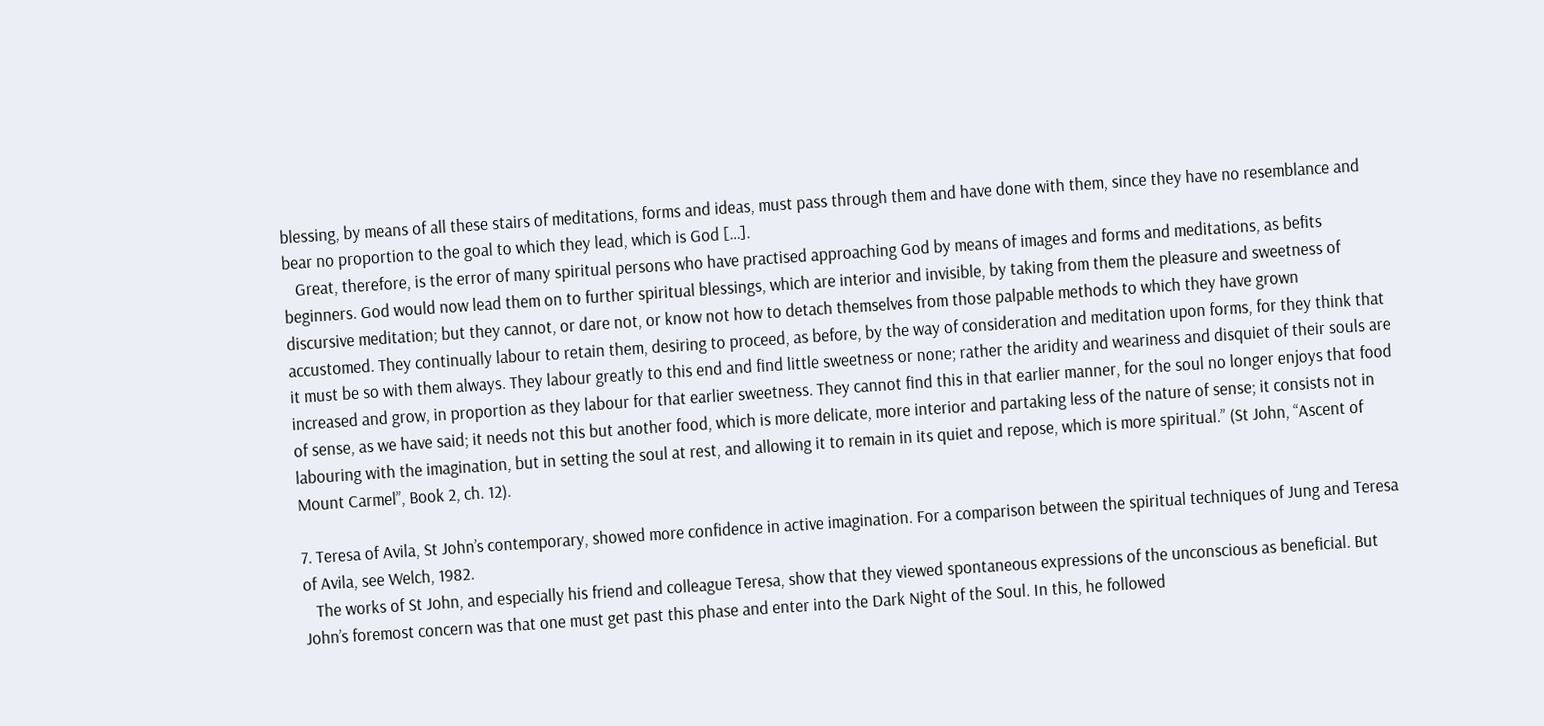blessing, by means of all these stairs of meditations, forms and ideas, must pass through them and have done with them, since they have no resemblance and bear no proportion to the goal to which they lead, which is God […].
   Great, therefore, is the error of many spiritual persons who have practised approaching God by means of images and forms and meditations, as befits beginners. God would now lead them on to further spiritual blessings, which are interior and invisible, by taking from them the pleasure and sweetness of discursive meditation; but they cannot, or dare not, or know not how to detach themselves from those palpable methods to which they have grown accustomed. They continually labour to retain them, desiring to proceed, as before, by the way of consideration and meditation upon forms, for they think that it must be so with them always. They labour greatly to this end and find little sweetness or none; rather the aridity and weariness and disquiet of their souls are increased and grow, in proportion as they labour for that earlier sweetness. They cannot find this in that earlier manner, for the soul no longer enjoys that food of sense, as we have said; it needs not this but another food, which is more delicate, more interior and partaking less of the nature of sense; it consists not in labouring with the imagination, but in setting the soul at rest, and allowing it to remain in its quiet and repose, which is more spiritual.” (St John, “Ascent of Mount Carmel”, Book 2, ch. 12).

7. Teresa of Avila, St John’s contemporary, showed more confidence in active imagination. For a comparison between the spiritual techniques of Jung and Teresa of Avila, see Welch, 1982.
   The works of St John, and especially his friend and colleague Teresa, show that they viewed spontaneous expressions of the unconscious as beneficial. But John’s foremost concern was that one must get past this phase and enter into the Dark Night of the Soul. In this, he followed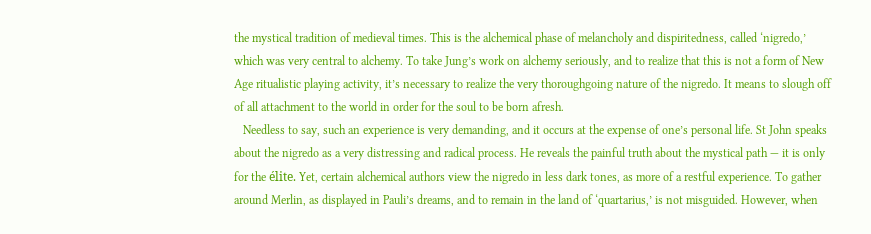the mystical tradition of medieval times. This is the alchemical phase of melancholy and dispiritedness, called ‘nigredo,’ which was very central to alchemy. To take Jung’s work on alchemy seriously, and to realize that this is not a form of New Age ritualistic playing activity, it’s necessary to realize the very thoroughgoing nature of the nigredo. It means to slough off of all attachment to the world in order for the soul to be born afresh.
   Needless to say, such an experience is very demanding, and it occurs at the expense of one’s personal life. St John speaks about the nigredo as a very distressing and radical process. He reveals the painful truth about the mystical path — it is only for the élite. Yet, certain alchemical authors view the nigredo in less dark tones, as more of a restful experience. To gather around Merlin, as displayed in Pauli’s dreams, and to remain in the land of ‘quartarius,’ is not misguided. However, when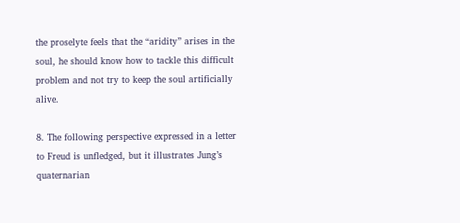the proselyte feels that the “aridity” arises in the soul, he should know how to tackle this difficult problem and not try to keep the soul artificially alive.

8. The following perspective expressed in a letter to Freud is unfledged, but it illustrates Jung’s quaternarian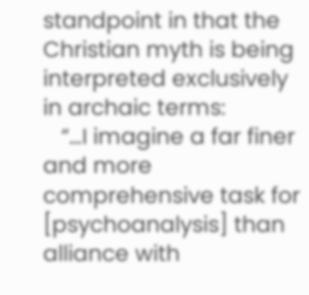standpoint in that the Christian myth is being interpreted exclusively in archaic terms:
   “…I imagine a far finer and more comprehensive task for [psychoanalysis] than alliance with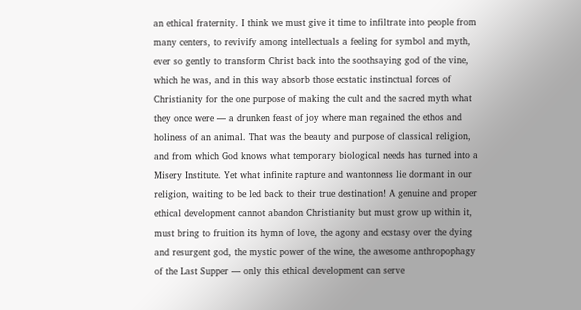an ethical fraternity. I think we must give it time to infiltrate into people from many centers, to revivify among intellectuals a feeling for symbol and myth, ever so gently to transform Christ back into the soothsaying god of the vine, which he was, and in this way absorb those ecstatic instinctual forces of Christianity for the one purpose of making the cult and the sacred myth what they once were — a drunken feast of joy where man regained the ethos and holiness of an animal. That was the beauty and purpose of classical religion, and from which God knows what temporary biological needs has turned into a Misery Institute. Yet what infinite rapture and wantonness lie dormant in our religion, waiting to be led back to their true destination! A genuine and proper ethical development cannot abandon Christianity but must grow up within it, must bring to fruition its hymn of love, the agony and ecstasy over the dying and resurgent god, the mystic power of the wine, the awesome anthropophagy of the Last Supper — only this ethical development can serve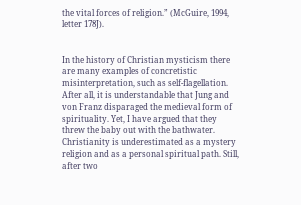the vital forces of religion.” (McGuire, 1994, letter 178J).


In the history of Christian mysticism there are many examples of concretistic misinterpretation, such as self-flagellation. After all, it is understandable that Jung and von Franz disparaged the medieval form of spirituality. Yet, I have argued that they threw the baby out with the bathwater. Christianity is underestimated as a mystery religion and as a personal spiritual path. Still, after two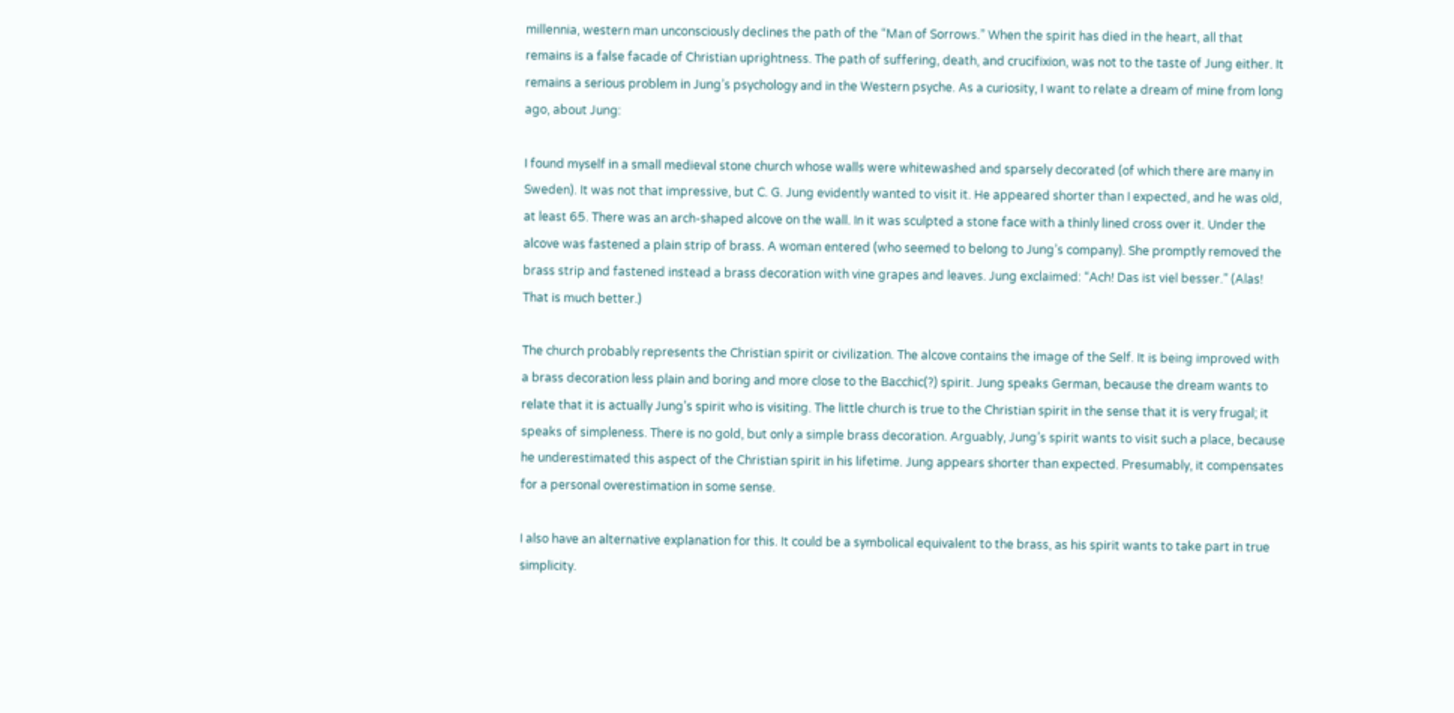millennia, western man unconsciously declines the path of the “Man of Sorrows.” When the spirit has died in the heart, all that remains is a false facade of Christian uprightness. The path of suffering, death, and crucifixion, was not to the taste of Jung either. It remains a serious problem in Jung’s psychology and in the Western psyche. As a curiosity, I want to relate a dream of mine from long ago, about Jung:

I found myself in a small medieval stone church whose walls were whitewashed and sparsely decorated (of which there are many in Sweden). It was not that impressive, but C. G. Jung evidently wanted to visit it. He appeared shorter than I expected, and he was old, at least 65. There was an arch-shaped alcove on the wall. In it was sculpted a stone face with a thinly lined cross over it. Under the alcove was fastened a plain strip of brass. A woman entered (who seemed to belong to Jung’s company). She promptly removed the brass strip and fastened instead a brass decoration with vine grapes and leaves. Jung exclaimed: “Ach! Das ist viel besser.” (Alas! That is much better.)

The church probably represents the Christian spirit or civilization. The alcove contains the image of the Self. It is being improved with a brass decoration less plain and boring and more close to the Bacchic(?) spirit. Jung speaks German, because the dream wants to relate that it is actually Jung’s spirit who is visiting. The little church is true to the Christian spirit in the sense that it is very frugal; it speaks of simpleness. There is no gold, but only a simple brass decoration. Arguably, Jung’s spirit wants to visit such a place, because he underestimated this aspect of the Christian spirit in his lifetime. Jung appears shorter than expected. Presumably, it compensates for a personal overestimation in some sense.

I also have an alternative explanation for this. It could be a symbolical equivalent to the brass, as his spirit wants to take part in true simplicity.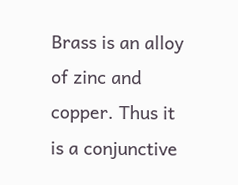Brass is an alloy of zinc and copper. Thus it is a conjunctive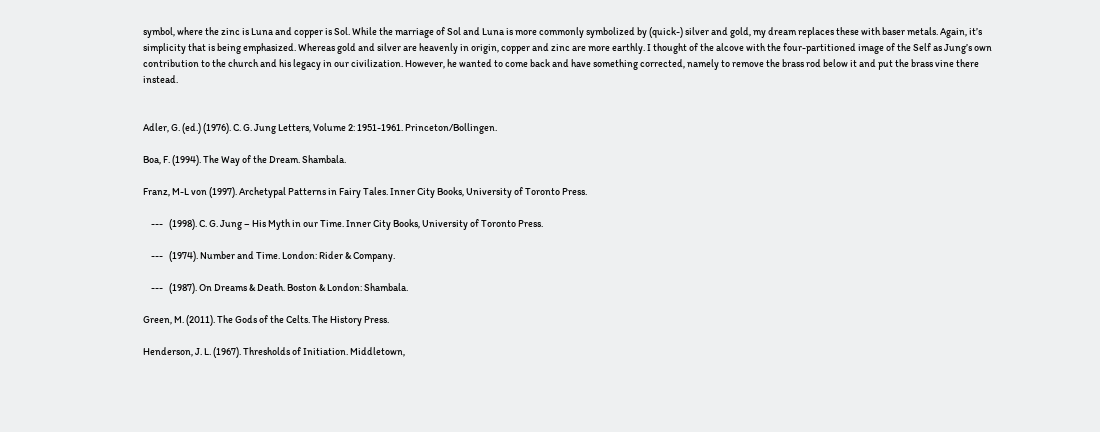symbol, where the zinc is Luna and copper is Sol. While the marriage of Sol and Luna is more commonly symbolized by (quick-) silver and gold, my dream replaces these with baser metals. Again, it’s simplicity that is being emphasized. Whereas gold and silver are heavenly in origin, copper and zinc are more earthly. I thought of the alcove with the four-partitioned image of the Self as Jung’s own contribution to the church and his legacy in our civilization. However, he wanted to come back and have something corrected, namely to remove the brass rod below it and put the brass vine there instead.


Adler, G. (ed.) (1976). C. G. Jung Letters, Volume 2: 1951-1961. Princeton/Bollingen.

Boa, F. (1994). The Way of the Dream. Shambala.

Franz, M-L von (1997). Archetypal Patterns in Fairy Tales. Inner City Books, University of Toronto Press.

    ---   (1998). C. G. Jung – His Myth in our Time. Inner City Books, University of Toronto Press.

    ---   (1974). Number and Time. London: Rider & Company.

    ---   (1987). On Dreams & Death. Boston & London: Shambala.

Green, M. (2011). The Gods of the Celts. The History Press.

Henderson, J. L. (1967). Thresholds of Initiation. Middletown,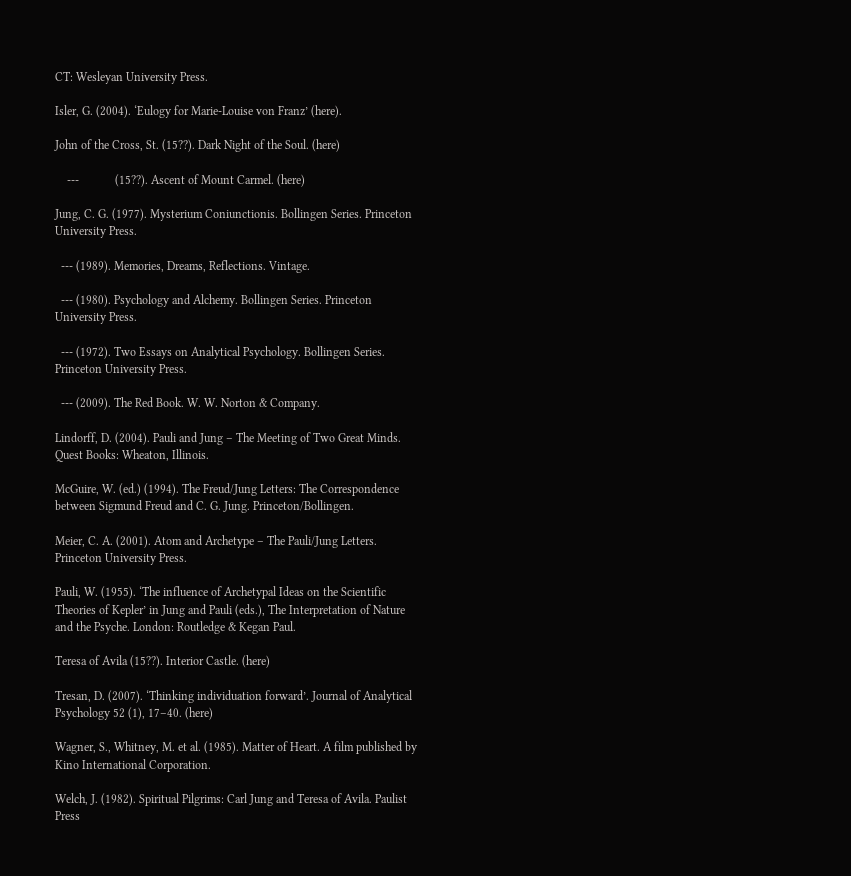CT: Wesleyan University Press.

Isler, G. (2004). ‘Eulogy for Marie-Louise von Franz’ (here).

John of the Cross, St. (15??). Dark Night of the Soul. (here)

    ---            (15??). Ascent of Mount Carmel. (here)

Jung, C. G. (1977). Mysterium Coniunctionis. Bollingen Series. Princeton University Press.

  --- (1989). Memories, Dreams, Reflections. Vintage.

  --- (1980). Psychology and Alchemy. Bollingen Series. Princeton University Press.

  --- (1972). Two Essays on Analytical Psychology. Bollingen Series. Princeton University Press.

  --- (2009). The Red Book. W. W. Norton & Company.

Lindorff, D. (2004). Pauli and Jung – The Meeting of Two Great Minds. Quest Books: Wheaton, Illinois.

McGuire, W. (ed.) (1994). The Freud/Jung Letters: The Correspondence between Sigmund Freud and C. G. Jung. Princeton/Bollingen.

Meier, C. A. (2001). Atom and Archetype – The Pauli/Jung Letters. Princeton University Press.

Pauli, W. (1955). ‘The influence of Archetypal Ideas on the Scientific Theories of Kepler’ in Jung and Pauli (eds.), The Interpretation of Nature and the Psyche. London: Routledge & Kegan Paul.

Teresa of Avila (15??). Interior Castle. (here)

Tresan, D. (2007). ‘Thinking individuation forward’. Journal of Analytical Psychology 52 (1), 17–40. (here)

Wagner, S., Whitney, M. et al. (1985). Matter of Heart. A film published by Kino International Corporation.

Welch, J. (1982). Spiritual Pilgrims: Carl Jung and Teresa of Avila. Paulist Press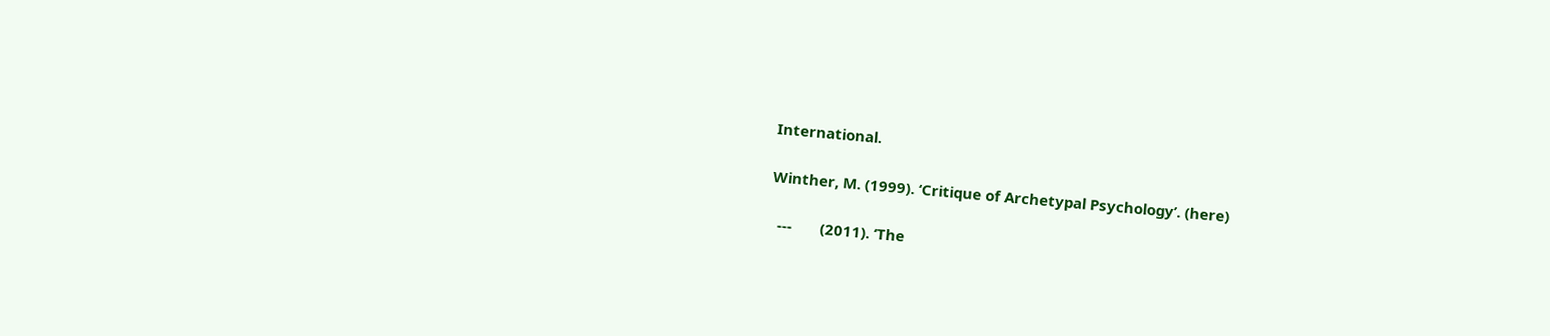International.

Winther, M. (1999). ‘Critique of Archetypal Psychology’. (here)

  ---       (2011). ‘The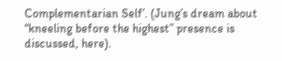Complementarian Self’. (Jung’s dream about “kneeling before the highest” presence is discussed, here).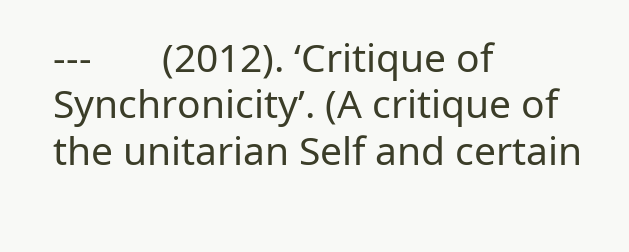---       (2012). ‘Critique of Synchronicity’. (A critique of the unitarian Self and certain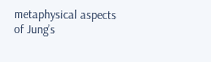metaphysical aspects of Jung’s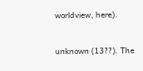worldview, here).

unknown (13??). The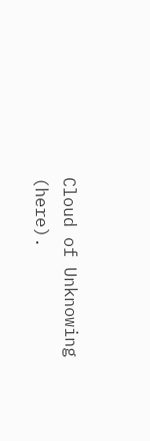Cloud of Unknowing (here).